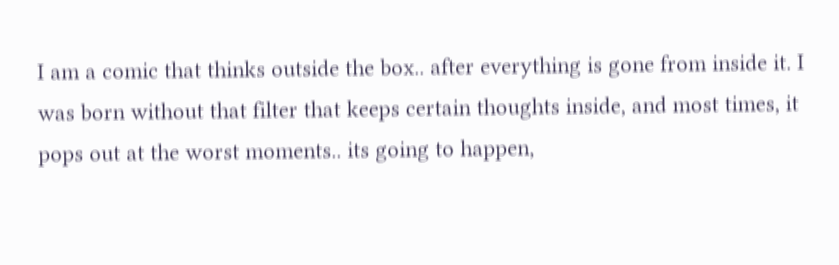I am a comic that thinks outside the box.. after everything is gone from inside it. I was born without that filter that keeps certain thoughts inside, and most times, it pops out at the worst moments.. its going to happen,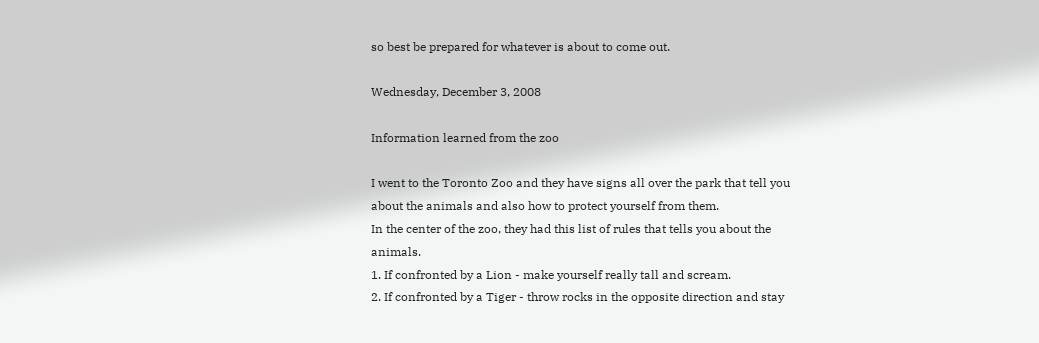so best be prepared for whatever is about to come out.

Wednesday, December 3, 2008

Information learned from the zoo

I went to the Toronto Zoo and they have signs all over the park that tell you about the animals and also how to protect yourself from them.
In the center of the zoo, they had this list of rules that tells you about the animals.
1. If confronted by a Lion - make yourself really tall and scream.
2. If confronted by a Tiger - throw rocks in the opposite direction and stay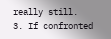really still.
3. If confronted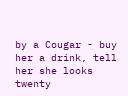by a Cougar - buy her a drink, tell her she looks twenty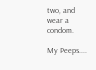two, and wear a condom.

My Peeps....